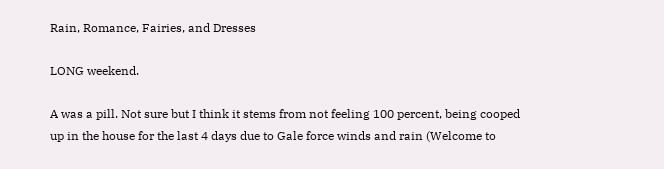Rain, Romance, Fairies, and Dresses

LONG weekend.

A was a pill. Not sure but I think it stems from not feeling 100 percent, being cooped up in the house for the last 4 days due to Gale force winds and rain (Welcome to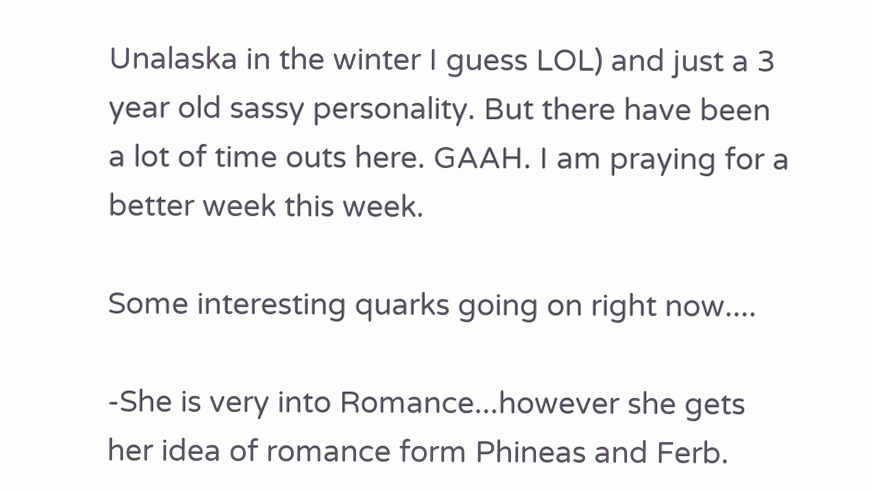Unalaska in the winter I guess LOL) and just a 3 year old sassy personality. But there have been a lot of time outs here. GAAH. I am praying for a better week this week.

Some interesting quarks going on right now....

-She is very into Romance...however she gets her idea of romance form Phineas and Ferb.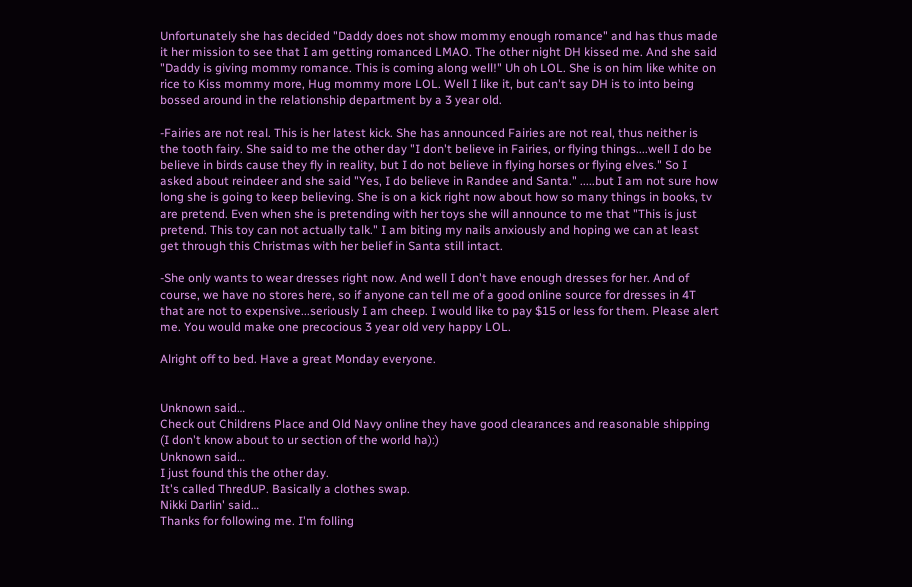Unfortunately she has decided "Daddy does not show mommy enough romance" and has thus made it her mission to see that I am getting romanced LMAO. The other night DH kissed me. And she said "Daddy is giving mommy romance. This is coming along well!" Uh oh LOL. She is on him like white on rice to Kiss mommy more, Hug mommy more LOL. Well I like it, but can't say DH is to into being bossed around in the relationship department by a 3 year old.

-Fairies are not real. This is her latest kick. She has announced Fairies are not real, thus neither is the tooth fairy. She said to me the other day "I don't believe in Fairies, or flying things....well I do be believe in birds cause they fly in reality, but I do not believe in flying horses or flying elves." So I asked about reindeer and she said "Yes, I do believe in Randee and Santa." .....but I am not sure how long she is going to keep believing. She is on a kick right now about how so many things in books, tv are pretend. Even when she is pretending with her toys she will announce to me that "This is just pretend. This toy can not actually talk." I am biting my nails anxiously and hoping we can at least get through this Christmas with her belief in Santa still intact.

-She only wants to wear dresses right now. And well I don't have enough dresses for her. And of course, we have no stores here, so if anyone can tell me of a good online source for dresses in 4T that are not to expensive...seriously I am cheep. I would like to pay $15 or less for them. Please alert me. You would make one precocious 3 year old very happy LOL.

Alright off to bed. Have a great Monday everyone.


Unknown said…
Check out Childrens Place and Old Navy online they have good clearances and reasonable shipping (I don't know about to ur section of the world ha):)
Unknown said…
I just found this the other day.
It's called ThredUP. Basically a clothes swap.
Nikki Darlin' said…
Thanks for following me. I'm folling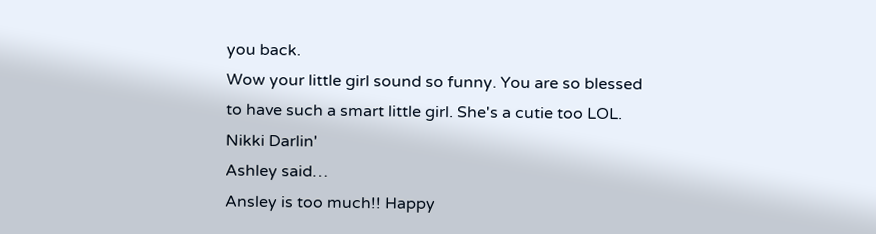you back.
Wow your little girl sound so funny. You are so blessed to have such a smart little girl. She's a cutie too LOL.
Nikki Darlin'
Ashley said…
Ansley is too much!! Happy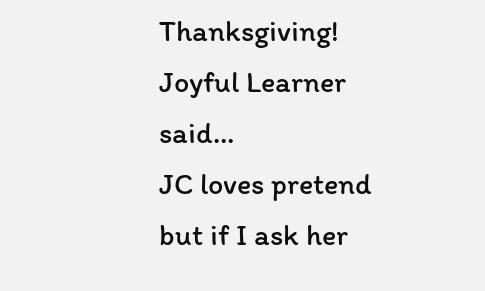Thanksgiving!
Joyful Learner said…
JC loves pretend but if I ask her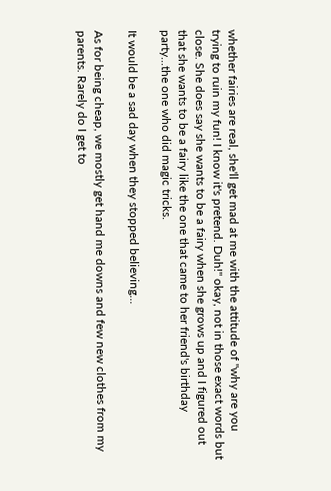whether fairies are real, she'll get mad at me with the attitude of "why are you trying to ruin my fun! I know it's pretend. Duh!" okay, not in those exact words but close. She does say she wants to be a fairy when she grows up and I figured out that she wants to be a fairy like the one that came to her friend's birthday party...the one who did magic tricks.

It would be a sad day when they stopped believing...

As for being cheap, we mostly get hand me downs and few new clothes from my parents. Rarely do I get to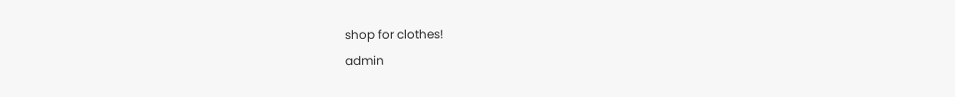shop for clothes!
admin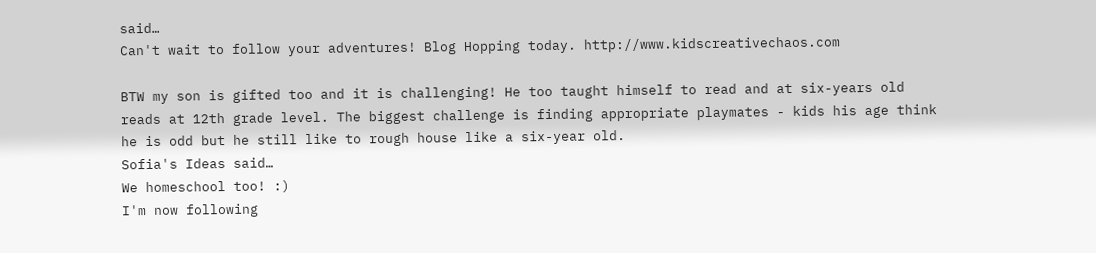said…
Can't wait to follow your adventures! Blog Hopping today. http://www.kidscreativechaos.com

BTW my son is gifted too and it is challenging! He too taught himself to read and at six-years old reads at 12th grade level. The biggest challenge is finding appropriate playmates - kids his age think he is odd but he still like to rough house like a six-year old.
Sofia's Ideas said…
We homeschool too! :)
I'm now following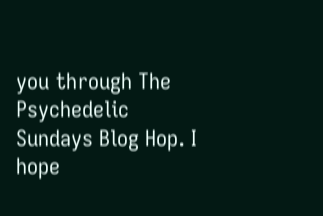you through The Psychedelic Sundays Blog Hop. I hope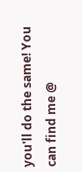you'll do the same! You can find me @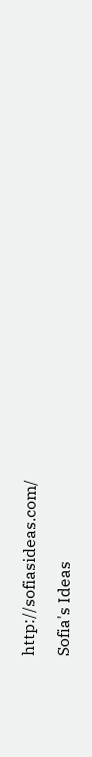http://sofiasideas.com/

Sofia's Ideas